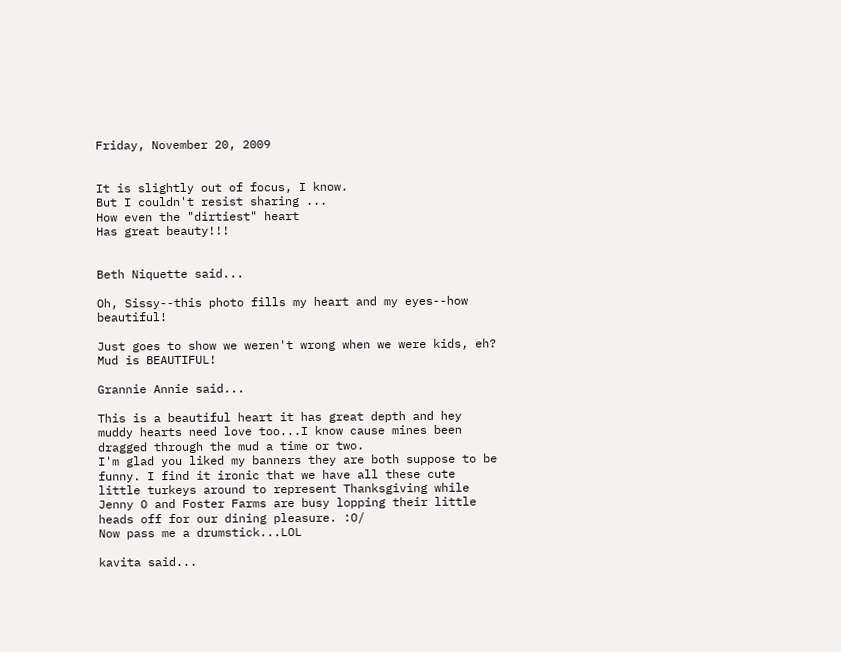Friday, November 20, 2009


It is slightly out of focus, I know.
But I couldn't resist sharing ...
How even the "dirtiest" heart
Has great beauty!!!


Beth Niquette said...

Oh, Sissy--this photo fills my heart and my eyes--how beautiful!

Just goes to show we weren't wrong when we were kids, eh? Mud is BEAUTIFUL!

Grannie Annie said...

This is a beautiful heart it has great depth and hey muddy hearts need love too...I know cause mines been dragged through the mud a time or two.
I'm glad you liked my banners they are both suppose to be funny. I find it ironic that we have all these cute little turkeys around to represent Thanksgiving while Jenny O and Foster Farms are busy lopping their little heads off for our dining pleasure. :O/
Now pass me a drumstick...LOL

kavita said...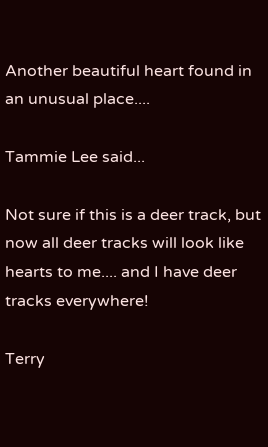Another beautiful heart found in an unusual place....

Tammie Lee said...

Not sure if this is a deer track, but now all deer tracks will look like hearts to me.... and I have deer tracks everywhere!

Terry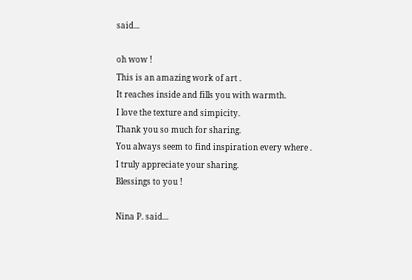said...

oh wow !
This is an amazing work of art .
It reaches inside and fills you with warmth.
I love the texture and simpicity.
Thank you so much for sharing.
You always seem to find inspiration every where .
I truly appreciate your sharing.
Blessings to you !

Nina P. said...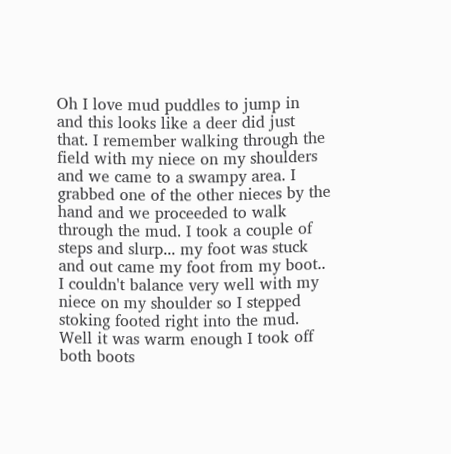Oh I love mud puddles to jump in and this looks like a deer did just that. I remember walking through the field with my niece on my shoulders and we came to a swampy area. I grabbed one of the other nieces by the hand and we proceeded to walk through the mud. I took a couple of steps and slurp... my foot was stuck and out came my foot from my boot.. I couldn't balance very well with my niece on my shoulder so I stepped stoking footed right into the mud. Well it was warm enough I took off both boots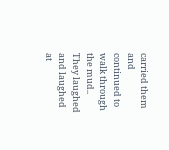carried them and continued to walk through the mud.. They laughed and laughed at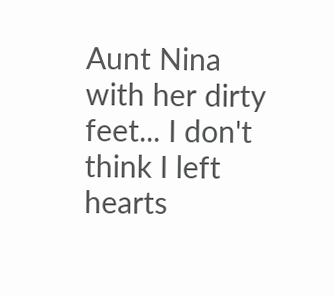Aunt Nina with her dirty feet... I don't think I left hearts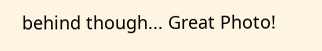behind though... Great Photo!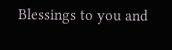Blessings to you and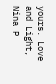yours. Love and Light, Nina P